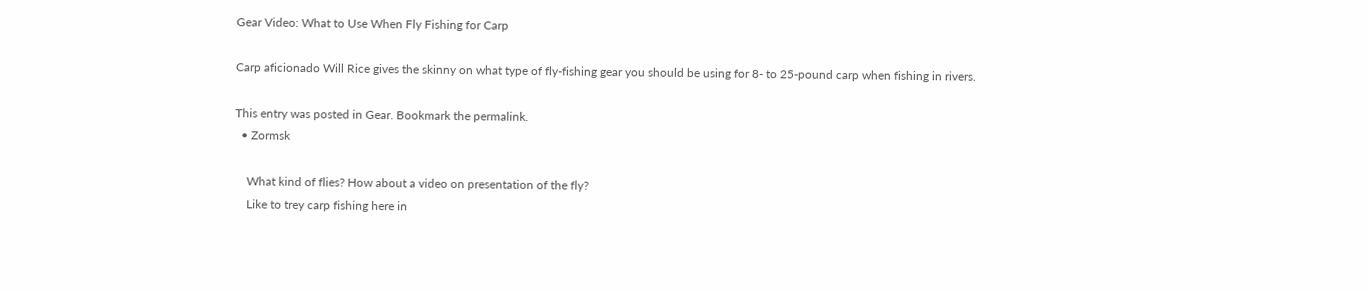Gear Video: What to Use When Fly Fishing for Carp

Carp aficionado Will Rice gives the skinny on what type of fly-fishing gear you should be using for 8- to 25-pound carp when fishing in rivers.

This entry was posted in Gear. Bookmark the permalink.
  • Zormsk

    What kind of flies? How about a video on presentation of the fly?
    Like to trey carp fishing here in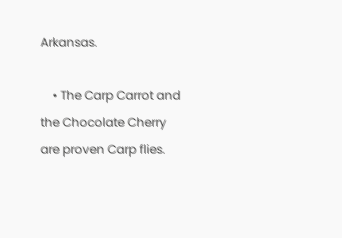Arkansas.

    • The Carp Carrot and the Chocolate Cherry are proven Carp flies.